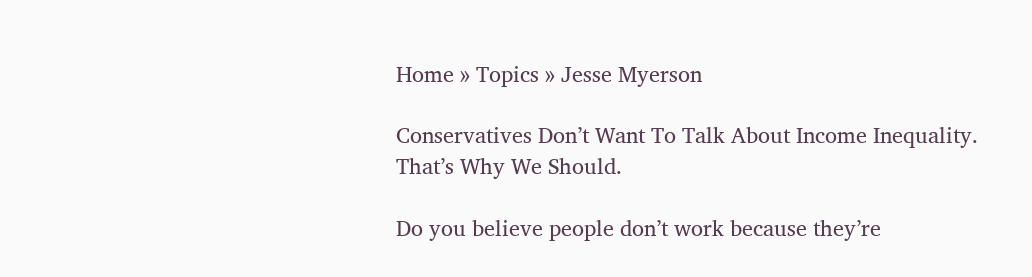Home » Topics » Jesse Myerson

Conservatives Don’t Want To Talk About Income Inequality. That’s Why We Should.

Do you believe people don’t work because they’re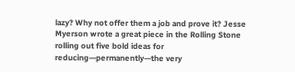lazy? Why not offer them a job and prove it? Jesse Myerson wrote a great piece in the Rolling Stone rolling out five bold ideas for reducing—permanently—the very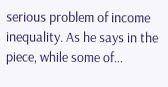serious problem of income inequality. As he says in the piece, while some of…